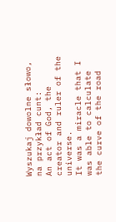Wyszukaj dowolne słowo, na przykład cunt:
An act of God, the creator and ruler of the universe.
It was a miracle that I was able to calculate the curve of the road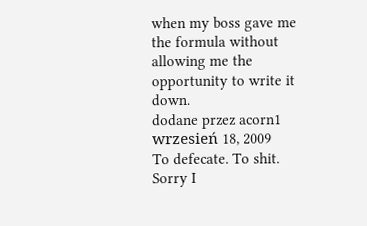when my boss gave me the formula without allowing me the opportunity to write it down.
dodane przez acorn1 wrzesień 18, 2009
To defecate. To shit.
Sorry I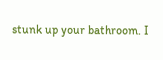stunk up your bathroom. I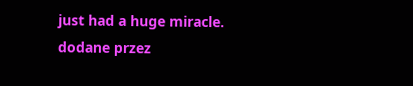just had a huge miracle.
dodane przez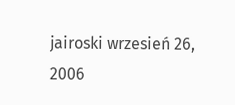jairoski wrzesień 26, 2006